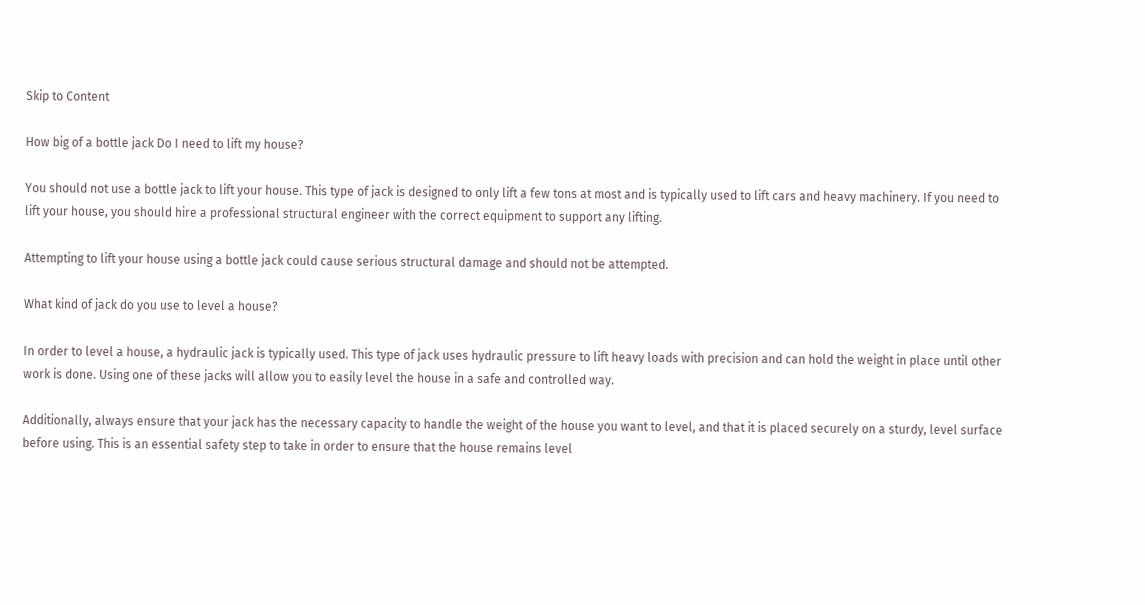Skip to Content

How big of a bottle jack Do I need to lift my house?

You should not use a bottle jack to lift your house. This type of jack is designed to only lift a few tons at most and is typically used to lift cars and heavy machinery. If you need to lift your house, you should hire a professional structural engineer with the correct equipment to support any lifting.

Attempting to lift your house using a bottle jack could cause serious structural damage and should not be attempted.

What kind of jack do you use to level a house?

In order to level a house, a hydraulic jack is typically used. This type of jack uses hydraulic pressure to lift heavy loads with precision and can hold the weight in place until other work is done. Using one of these jacks will allow you to easily level the house in a safe and controlled way.

Additionally, always ensure that your jack has the necessary capacity to handle the weight of the house you want to level, and that it is placed securely on a sturdy, level surface before using. This is an essential safety step to take in order to ensure that the house remains level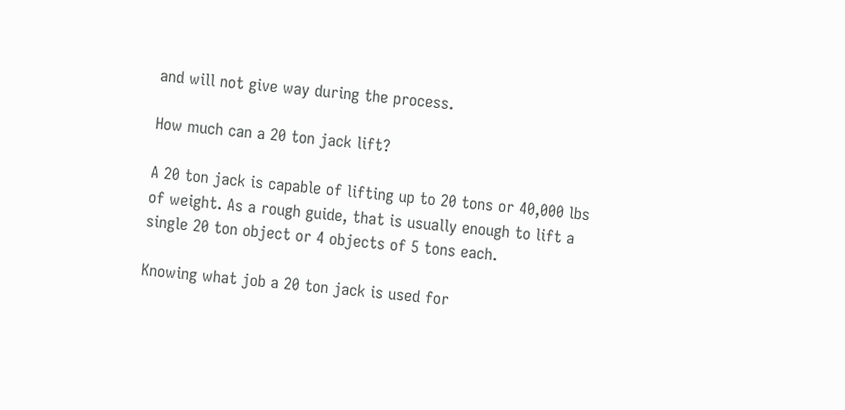and will not give way during the process.

How much can a 20 ton jack lift?

A 20 ton jack is capable of lifting up to 20 tons or 40,000 lbs of weight. As a rough guide, that is usually enough to lift a single 20 ton object or 4 objects of 5 tons each.

Knowing what job a 20 ton jack is used for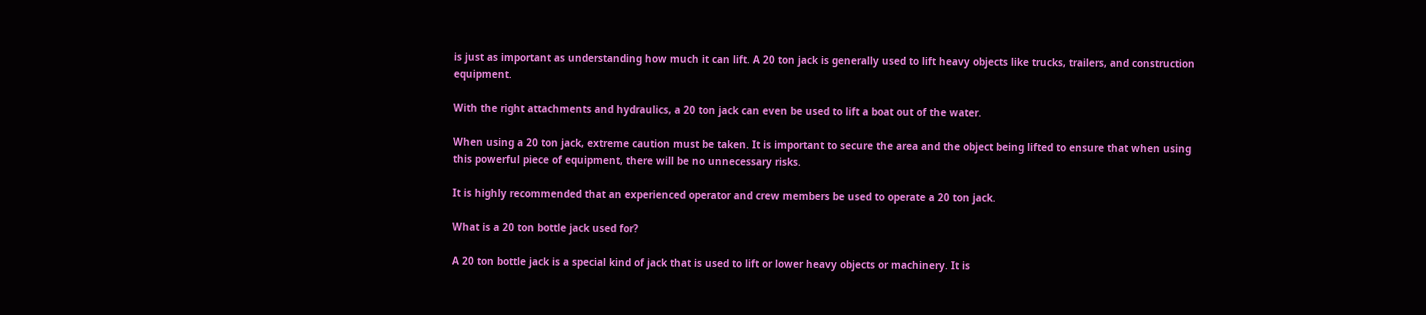is just as important as understanding how much it can lift. A 20 ton jack is generally used to lift heavy objects like trucks, trailers, and construction equipment.

With the right attachments and hydraulics, a 20 ton jack can even be used to lift a boat out of the water.

When using a 20 ton jack, extreme caution must be taken. It is important to secure the area and the object being lifted to ensure that when using this powerful piece of equipment, there will be no unnecessary risks.

It is highly recommended that an experienced operator and crew members be used to operate a 20 ton jack.

What is a 20 ton bottle jack used for?

A 20 ton bottle jack is a special kind of jack that is used to lift or lower heavy objects or machinery. It is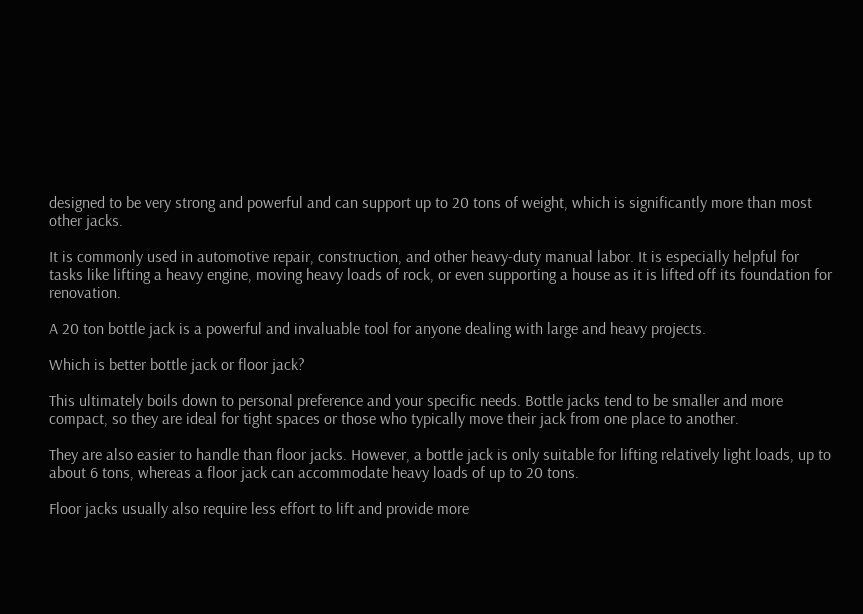designed to be very strong and powerful and can support up to 20 tons of weight, which is significantly more than most other jacks.

It is commonly used in automotive repair, construction, and other heavy-duty manual labor. It is especially helpful for tasks like lifting a heavy engine, moving heavy loads of rock, or even supporting a house as it is lifted off its foundation for renovation.

A 20 ton bottle jack is a powerful and invaluable tool for anyone dealing with large and heavy projects.

Which is better bottle jack or floor jack?

This ultimately boils down to personal preference and your specific needs. Bottle jacks tend to be smaller and more compact, so they are ideal for tight spaces or those who typically move their jack from one place to another.

They are also easier to handle than floor jacks. However, a bottle jack is only suitable for lifting relatively light loads, up to about 6 tons, whereas a floor jack can accommodate heavy loads of up to 20 tons.

Floor jacks usually also require less effort to lift and provide more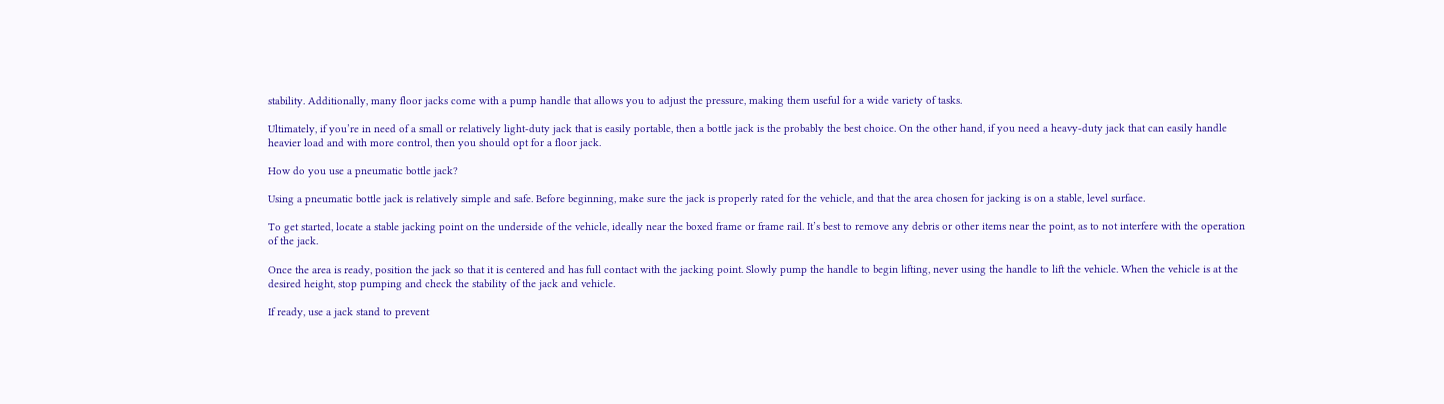stability. Additionally, many floor jacks come with a pump handle that allows you to adjust the pressure, making them useful for a wide variety of tasks.

Ultimately, if you’re in need of a small or relatively light-duty jack that is easily portable, then a bottle jack is the probably the best choice. On the other hand, if you need a heavy-duty jack that can easily handle heavier load and with more control, then you should opt for a floor jack.

How do you use a pneumatic bottle jack?

Using a pneumatic bottle jack is relatively simple and safe. Before beginning, make sure the jack is properly rated for the vehicle, and that the area chosen for jacking is on a stable, level surface.

To get started, locate a stable jacking point on the underside of the vehicle, ideally near the boxed frame or frame rail. It’s best to remove any debris or other items near the point, as to not interfere with the operation of the jack.

Once the area is ready, position the jack so that it is centered and has full contact with the jacking point. Slowly pump the handle to begin lifting, never using the handle to lift the vehicle. When the vehicle is at the desired height, stop pumping and check the stability of the jack and vehicle.

If ready, use a jack stand to prevent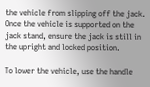the vehicle from slipping off the jack. Once the vehicle is supported on the jack stand, ensure the jack is still in the upright and locked position.

To lower the vehicle, use the handle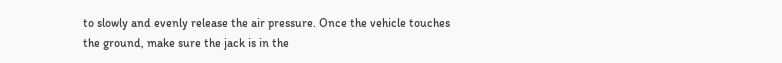to slowly and evenly release the air pressure. Once the vehicle touches the ground, make sure the jack is in the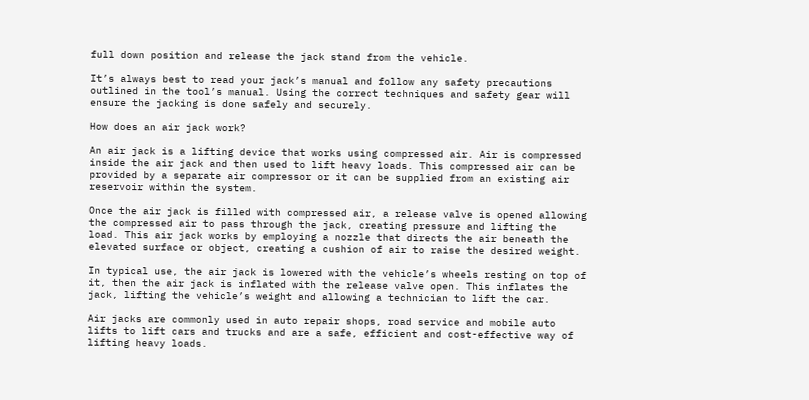full down position and release the jack stand from the vehicle.

It’s always best to read your jack’s manual and follow any safety precautions outlined in the tool’s manual. Using the correct techniques and safety gear will ensure the jacking is done safely and securely.

How does an air jack work?

An air jack is a lifting device that works using compressed air. Air is compressed inside the air jack and then used to lift heavy loads. This compressed air can be provided by a separate air compressor or it can be supplied from an existing air reservoir within the system.

Once the air jack is filled with compressed air, a release valve is opened allowing the compressed air to pass through the jack, creating pressure and lifting the load. This air jack works by employing a nozzle that directs the air beneath the elevated surface or object, creating a cushion of air to raise the desired weight.

In typical use, the air jack is lowered with the vehicle’s wheels resting on top of it, then the air jack is inflated with the release valve open. This inflates the jack, lifting the vehicle’s weight and allowing a technician to lift the car.

Air jacks are commonly used in auto repair shops, road service and mobile auto lifts to lift cars and trucks and are a safe, efficient and cost-effective way of lifting heavy loads.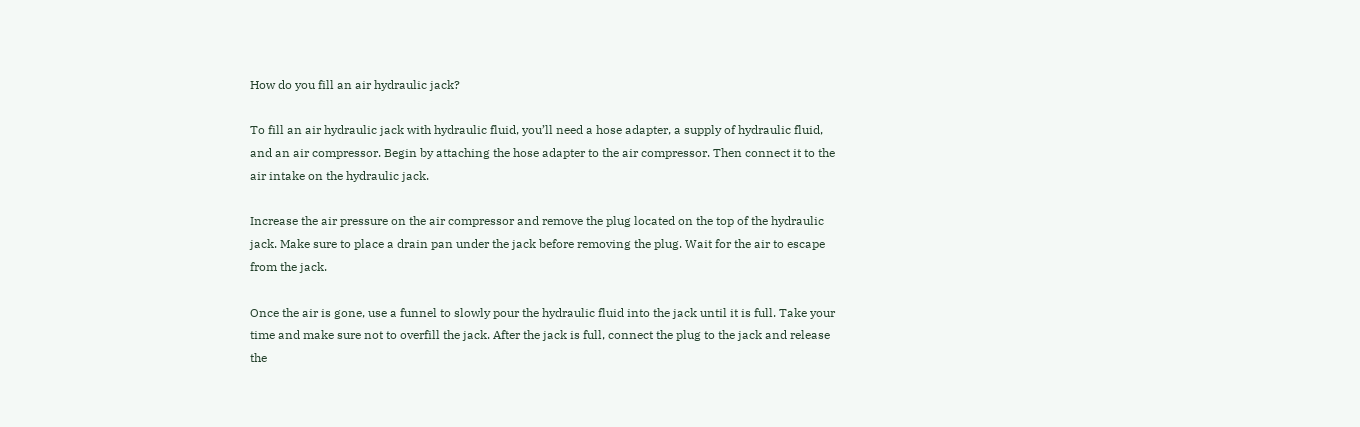How do you fill an air hydraulic jack?

To fill an air hydraulic jack with hydraulic fluid, you’ll need a hose adapter, a supply of hydraulic fluid, and an air compressor. Begin by attaching the hose adapter to the air compressor. Then connect it to the air intake on the hydraulic jack.

Increase the air pressure on the air compressor and remove the plug located on the top of the hydraulic jack. Make sure to place a drain pan under the jack before removing the plug. Wait for the air to escape from the jack.

Once the air is gone, use a funnel to slowly pour the hydraulic fluid into the jack until it is full. Take your time and make sure not to overfill the jack. After the jack is full, connect the plug to the jack and release the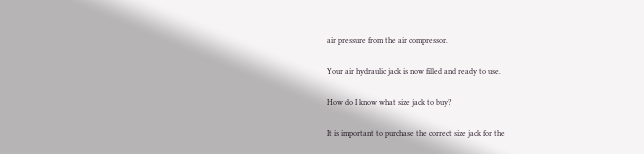air pressure from the air compressor.

Your air hydraulic jack is now filled and ready to use.

How do I know what size jack to buy?

It is important to purchase the correct size jack for the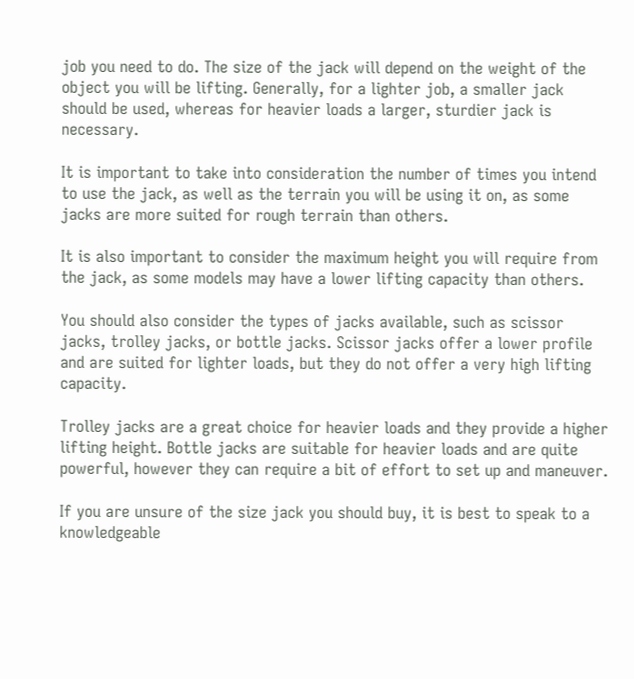job you need to do. The size of the jack will depend on the weight of the object you will be lifting. Generally, for a lighter job, a smaller jack should be used, whereas for heavier loads a larger, sturdier jack is necessary.

It is important to take into consideration the number of times you intend to use the jack, as well as the terrain you will be using it on, as some jacks are more suited for rough terrain than others.

It is also important to consider the maximum height you will require from the jack, as some models may have a lower lifting capacity than others.

You should also consider the types of jacks available, such as scissor jacks, trolley jacks, or bottle jacks. Scissor jacks offer a lower profile and are suited for lighter loads, but they do not offer a very high lifting capacity.

Trolley jacks are a great choice for heavier loads and they provide a higher lifting height. Bottle jacks are suitable for heavier loads and are quite powerful, however they can require a bit of effort to set up and maneuver.

If you are unsure of the size jack you should buy, it is best to speak to a knowledgeable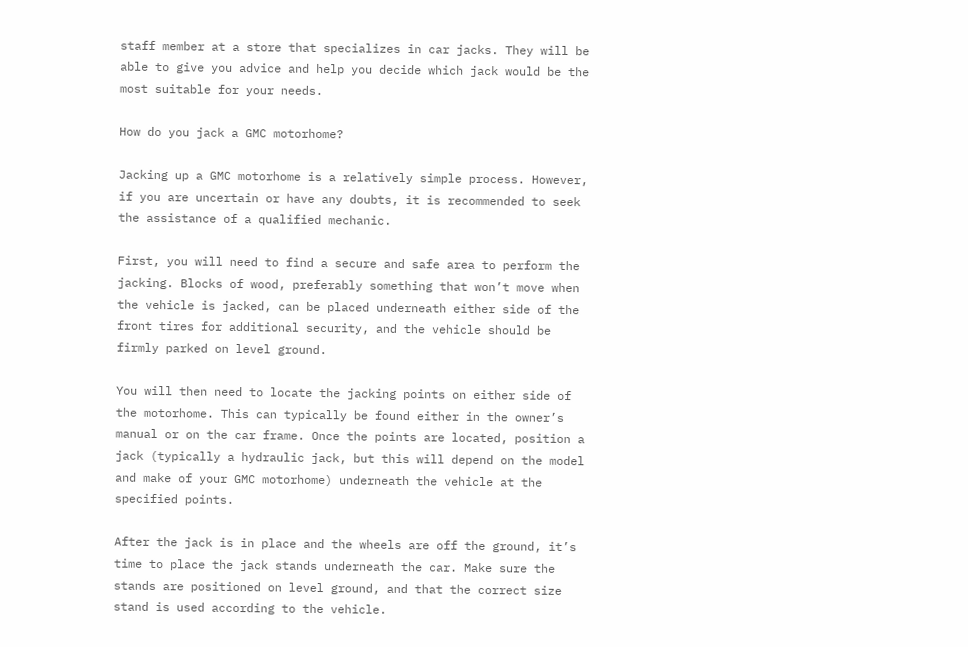staff member at a store that specializes in car jacks. They will be able to give you advice and help you decide which jack would be the most suitable for your needs.

How do you jack a GMC motorhome?

Jacking up a GMC motorhome is a relatively simple process. However, if you are uncertain or have any doubts, it is recommended to seek the assistance of a qualified mechanic.

First, you will need to find a secure and safe area to perform the jacking. Blocks of wood, preferably something that won’t move when the vehicle is jacked, can be placed underneath either side of the front tires for additional security, and the vehicle should be firmly parked on level ground.

You will then need to locate the jacking points on either side of the motorhome. This can typically be found either in the owner’s manual or on the car frame. Once the points are located, position a jack (typically a hydraulic jack, but this will depend on the model and make of your GMC motorhome) underneath the vehicle at the specified points.

After the jack is in place and the wheels are off the ground, it’s time to place the jack stands underneath the car. Make sure the stands are positioned on level ground, and that the correct size stand is used according to the vehicle.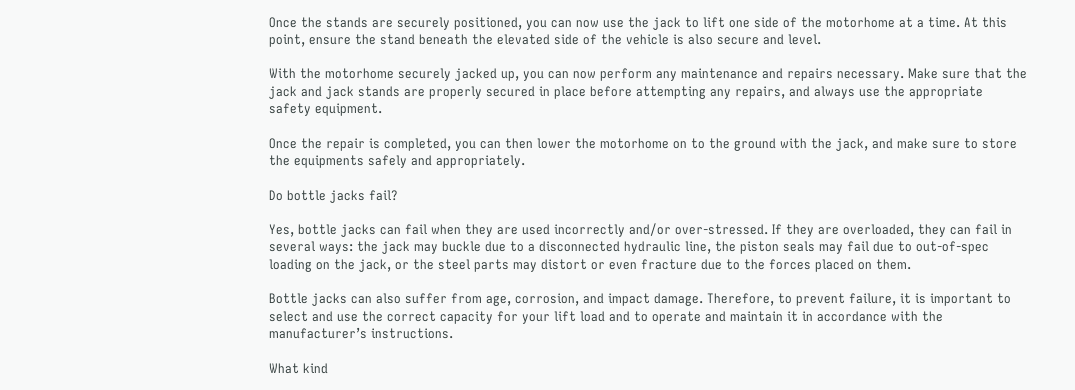Once the stands are securely positioned, you can now use the jack to lift one side of the motorhome at a time. At this point, ensure the stand beneath the elevated side of the vehicle is also secure and level.

With the motorhome securely jacked up, you can now perform any maintenance and repairs necessary. Make sure that the jack and jack stands are properly secured in place before attempting any repairs, and always use the appropriate safety equipment.

Once the repair is completed, you can then lower the motorhome on to the ground with the jack, and make sure to store the equipments safely and appropriately.

Do bottle jacks fail?

Yes, bottle jacks can fail when they are used incorrectly and/or over-stressed. If they are overloaded, they can fail in several ways: the jack may buckle due to a disconnected hydraulic line, the piston seals may fail due to out-of-spec loading on the jack, or the steel parts may distort or even fracture due to the forces placed on them.

Bottle jacks can also suffer from age, corrosion, and impact damage. Therefore, to prevent failure, it is important to select and use the correct capacity for your lift load and to operate and maintain it in accordance with the manufacturer’s instructions.

What kind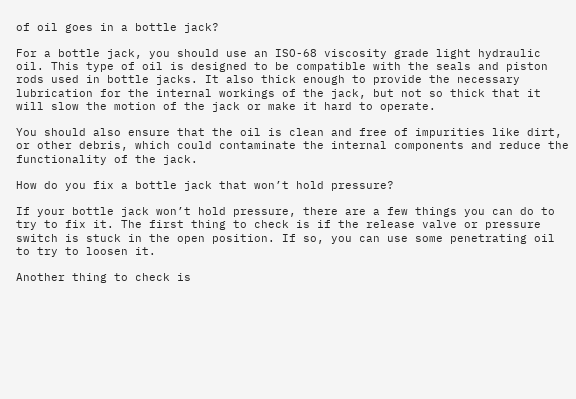of oil goes in a bottle jack?

For a bottle jack, you should use an ISO-68 viscosity grade light hydraulic oil. This type of oil is designed to be compatible with the seals and piston rods used in bottle jacks. It also thick enough to provide the necessary lubrication for the internal workings of the jack, but not so thick that it will slow the motion of the jack or make it hard to operate.

You should also ensure that the oil is clean and free of impurities like dirt, or other debris, which could contaminate the internal components and reduce the functionality of the jack.

How do you fix a bottle jack that won’t hold pressure?

If your bottle jack won’t hold pressure, there are a few things you can do to try to fix it. The first thing to check is if the release valve or pressure switch is stuck in the open position. If so, you can use some penetrating oil to try to loosen it.

Another thing to check is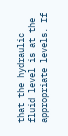that the hydraulic fluid level is at the appropriate levels. If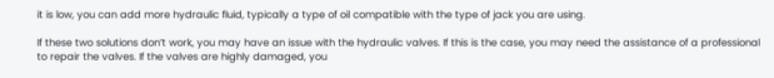it is low, you can add more hydraulic fluid, typically a type of oil compatible with the type of jack you are using.

If these two solutions don’t work, you may have an issue with the hydraulic valves. If this is the case, you may need the assistance of a professional to repair the valves. If the valves are highly damaged, you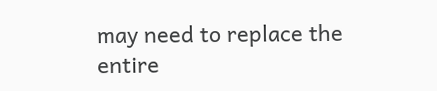may need to replace the entire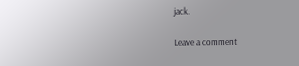jack.

Leave a comment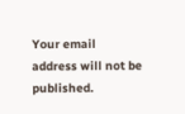Your email address will not be published.